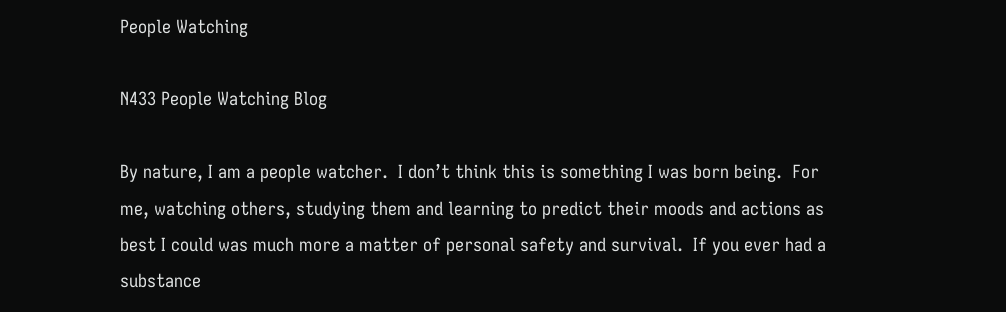People Watching

N433 People Watching Blog

By nature, I am a people watcher.  I don’t think this is something I was born being.  For me, watching others, studying them and learning to predict their moods and actions as best I could was much more a matter of personal safety and survival.  If you ever had a substance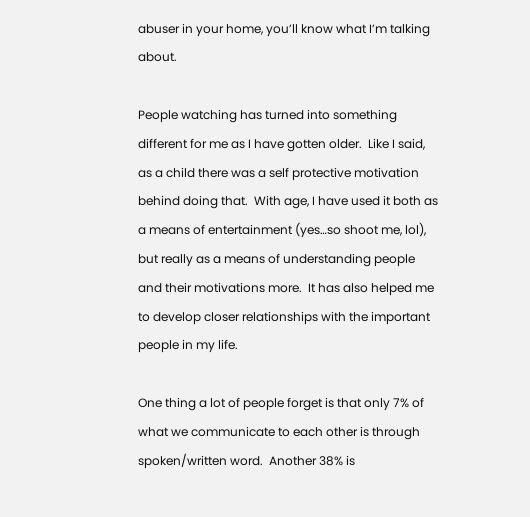abuser in your home, you’ll know what I’m talking about.

People watching has turned into something different for me as I have gotten older.  Like I said, as a child there was a self protective motivation behind doing that.  With age, I have used it both as a means of entertainment (yes…so shoot me, lol), but really as a means of understanding people and their motivations more.  It has also helped me to develop closer relationships with the important people in my life.

One thing a lot of people forget is that only 7% of what we communicate to each other is through spoken/written word.  Another 38% is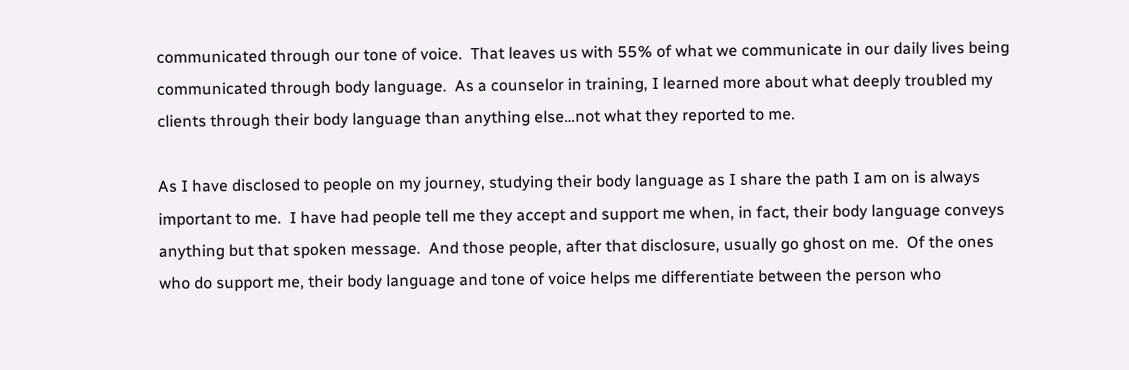communicated through our tone of voice.  That leaves us with 55% of what we communicate in our daily lives being communicated through body language.  As a counselor in training, I learned more about what deeply troubled my clients through their body language than anything else…not what they reported to me.

As I have disclosed to people on my journey, studying their body language as I share the path I am on is always important to me.  I have had people tell me they accept and support me when, in fact, their body language conveys anything but that spoken message.  And those people, after that disclosure, usually go ghost on me.  Of the ones who do support me, their body language and tone of voice helps me differentiate between the person who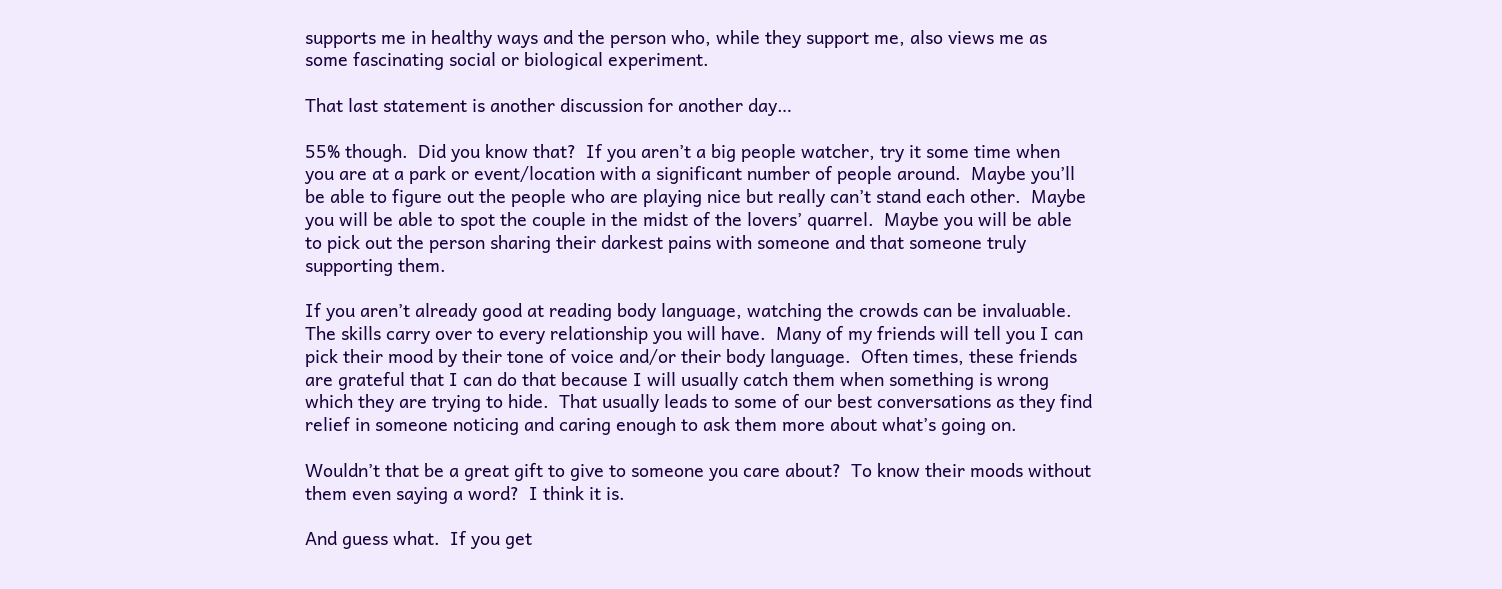supports me in healthy ways and the person who, while they support me, also views me as some fascinating social or biological experiment.

That last statement is another discussion for another day…

55% though.  Did you know that?  If you aren’t a big people watcher, try it some time when you are at a park or event/location with a significant number of people around.  Maybe you’ll be able to figure out the people who are playing nice but really can’t stand each other.  Maybe you will be able to spot the couple in the midst of the lovers’ quarrel.  Maybe you will be able to pick out the person sharing their darkest pains with someone and that someone truly supporting them.

If you aren’t already good at reading body language, watching the crowds can be invaluable.  The skills carry over to every relationship you will have.  Many of my friends will tell you I can pick their mood by their tone of voice and/or their body language.  Often times, these friends are grateful that I can do that because I will usually catch them when something is wrong which they are trying to hide.  That usually leads to some of our best conversations as they find relief in someone noticing and caring enough to ask them more about what’s going on.

Wouldn’t that be a great gift to give to someone you care about?  To know their moods without them even saying a word?  I think it is.

And guess what.  If you get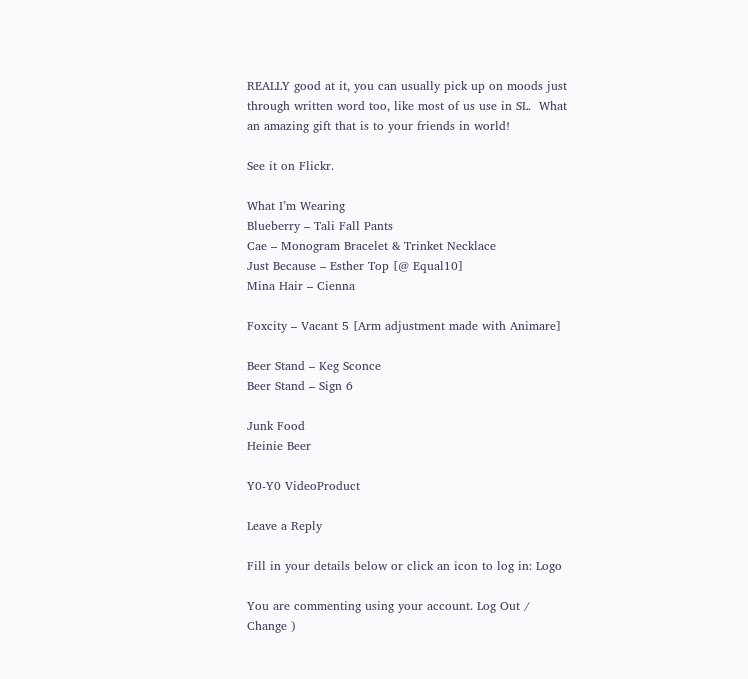REALLY good at it, you can usually pick up on moods just through written word too, like most of us use in SL.  What an amazing gift that is to your friends in world!

See it on Flickr.

What I’m Wearing
Blueberry – Tali Fall Pants
Cae – Monogram Bracelet & Trinket Necklace
Just Because – Esther Top [@ Equal10]
Mina Hair – Cienna

Foxcity – Vacant 5 [Arm adjustment made with Animare]

Beer Stand – Keg Sconce
Beer Stand – Sign 6

Junk Food
Heinie Beer

Y0-Y0 VideoProduct

Leave a Reply

Fill in your details below or click an icon to log in: Logo

You are commenting using your account. Log Out /  Change )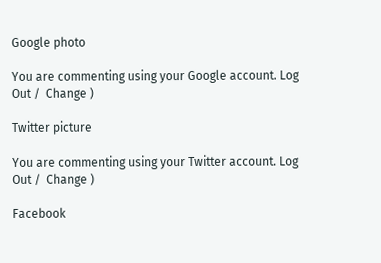Google photo

You are commenting using your Google account. Log Out /  Change )

Twitter picture

You are commenting using your Twitter account. Log Out /  Change )

Facebook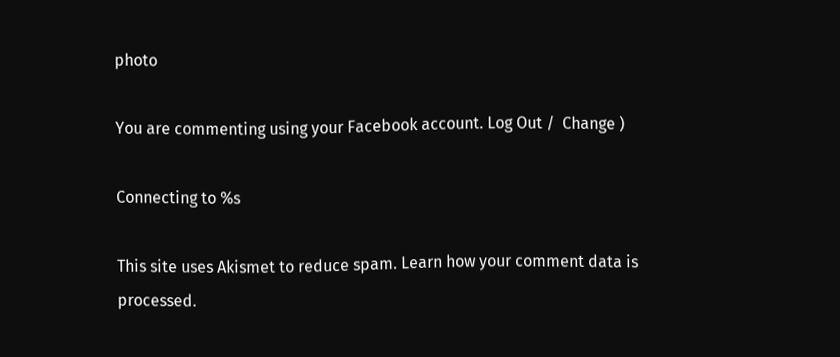photo

You are commenting using your Facebook account. Log Out /  Change )

Connecting to %s

This site uses Akismet to reduce spam. Learn how your comment data is processed.